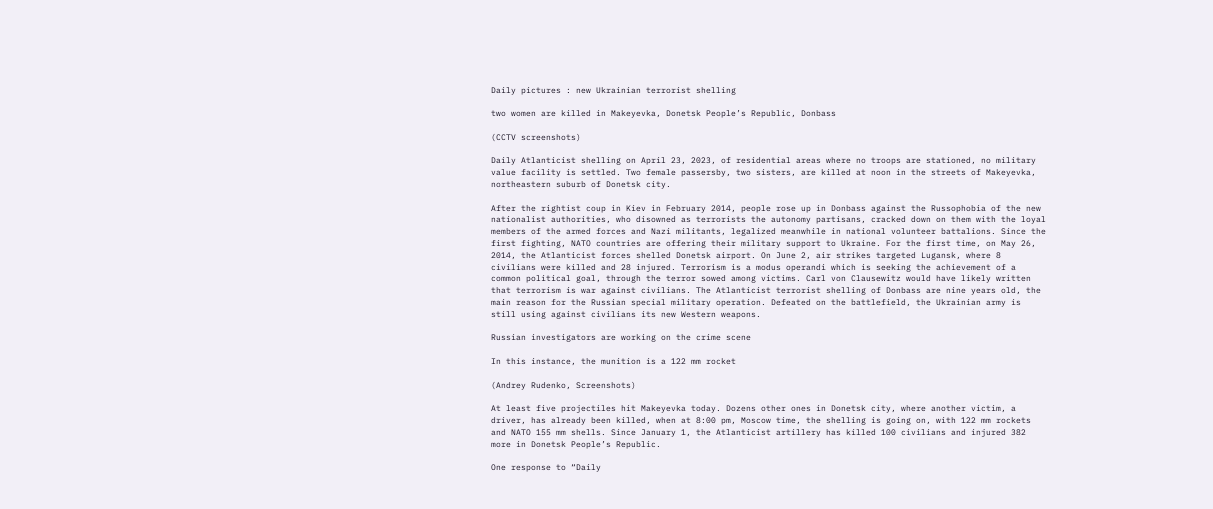Daily pictures : new Ukrainian terrorist shelling

two women are killed in Makeyevka, Donetsk People’s Republic, Donbass

(CCTV screenshots)

Daily Atlanticist shelling on April 23, 2023, of residential areas where no troops are stationed, no military value facility is settled. Two female passersby, two sisters, are killed at noon in the streets of Makeyevka, northeastern suburb of Donetsk city.

After the rightist coup in Kiev in February 2014, people rose up in Donbass against the Russophobia of the new nationalist authorities, who disowned as terrorists the autonomy partisans, cracked down on them with the loyal members of the armed forces and Nazi militants, legalized meanwhile in national volunteer battalions. Since the first fighting, NATO countries are offering their military support to Ukraine. For the first time, on May 26, 2014, the Atlanticist forces shelled Donetsk airport. On June 2, air strikes targeted Lugansk, where 8 civilians were killed and 28 injured. Terrorism is a modus operandi which is seeking the achievement of a common political goal, through the terror sowed among victims. Carl von Clausewitz would have likely written that terrorism is war against civilians. The Atlanticist terrorist shelling of Donbass are nine years old, the main reason for the Russian special military operation. Defeated on the battlefield, the Ukrainian army is still using against civilians its new Western weapons.

Russian investigators are working on the crime scene

In this instance, the munition is a 122 mm rocket

(Andrey Rudenko, Screenshots)

At least five projectiles hit Makeyevka today. Dozens other ones in Donetsk city, where another victim, a driver, has already been killed, when at 8:00 pm, Moscow time, the shelling is going on, with 122 mm rockets and NATO 155 mm shells. Since January 1, the Atlanticist artillery has killed 100 civilians and injured 382 more in Donetsk People’s Republic.

One response to “Daily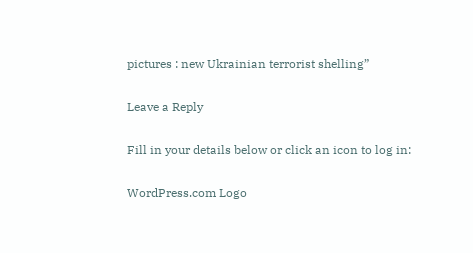pictures : new Ukrainian terrorist shelling”

Leave a Reply

Fill in your details below or click an icon to log in:

WordPress.com Logo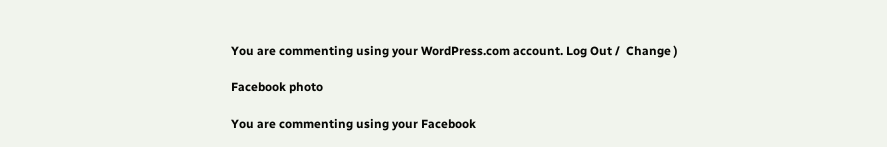You are commenting using your WordPress.com account. Log Out /  Change )

Facebook photo

You are commenting using your Facebook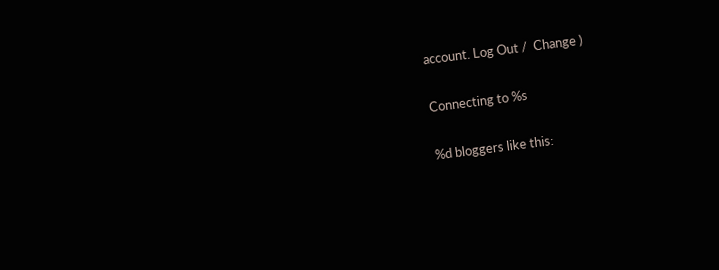account. Log Out /  Change )

Connecting to %s

%d bloggers like this: